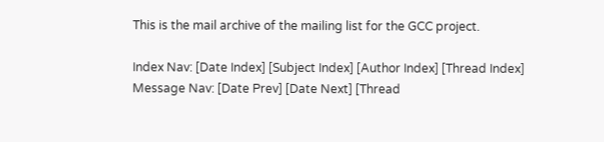This is the mail archive of the mailing list for the GCC project.

Index Nav: [Date Index] [Subject Index] [Author Index] [Thread Index]
Message Nav: [Date Prev] [Date Next] [Thread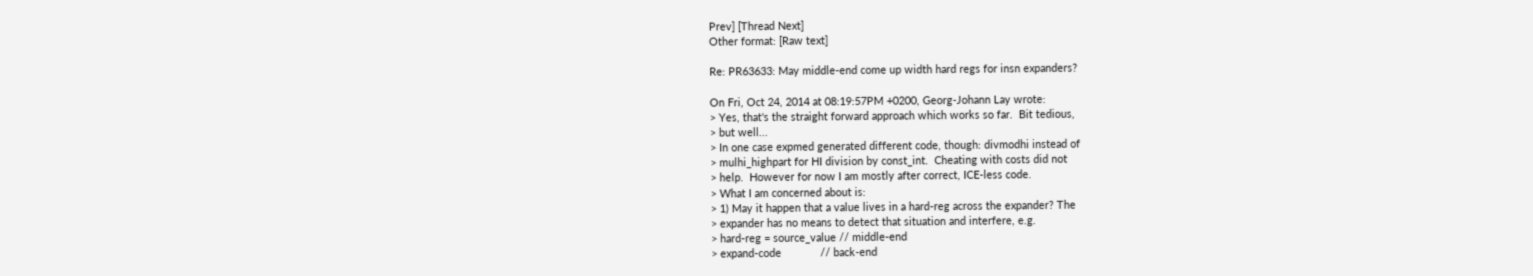Prev] [Thread Next]
Other format: [Raw text]

Re: PR63633: May middle-end come up width hard regs for insn expanders?

On Fri, Oct 24, 2014 at 08:19:57PM +0200, Georg-Johann Lay wrote:
> Yes, that's the straight forward approach which works so far.  Bit tedious,
> but well...
> In one case expmed generated different code, though: divmodhi instead of
> mulhi_highpart for HI division by const_int.  Cheating with costs did not
> help.  However for now I am mostly after correct, ICE-less code.
> What I am concerned about is:
> 1) May it happen that a value lives in a hard-reg across the expander? The
> expander has no means to detect that situation and interfere, e.g.
> hard-reg = source_value // middle-end
> expand-code             // back-end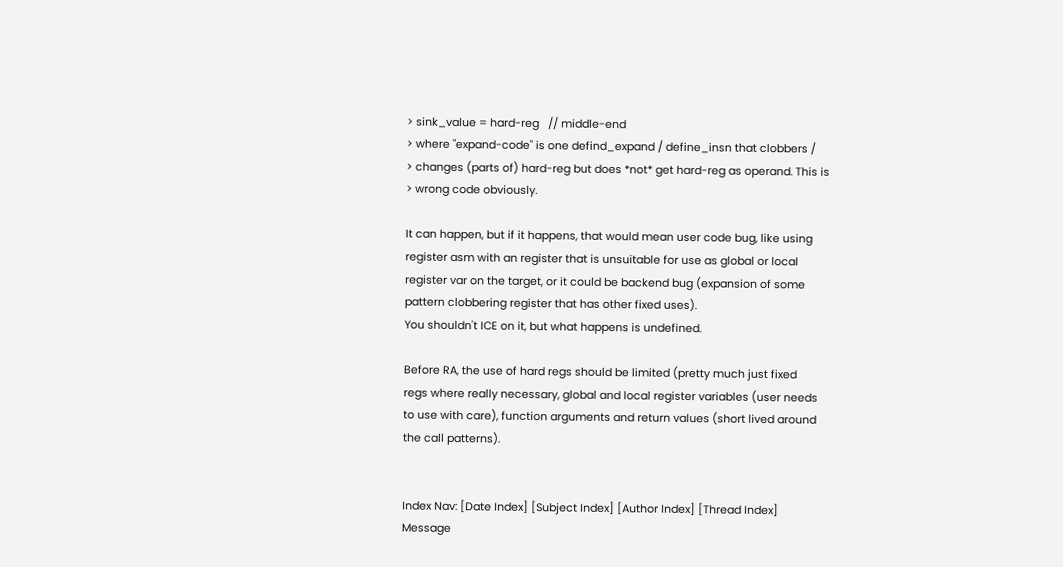> sink_value = hard-reg   // middle-end
> where "expand-code" is one defind_expand / define_insn that clobbers /
> changes (parts of) hard-reg but does *not* get hard-reg as operand. This is
> wrong code obviously.

It can happen, but if it happens, that would mean user code bug, like using
register asm with an register that is unsuitable for use as global or local
register var on the target, or it could be backend bug (expansion of some
pattern clobbering register that has other fixed uses).
You shouldn't ICE on it, but what happens is undefined.

Before RA, the use of hard regs should be limited (pretty much just fixed
regs where really necessary, global and local register variables (user needs
to use with care), function arguments and return values (short lived around
the call patterns).


Index Nav: [Date Index] [Subject Index] [Author Index] [Thread Index]
Message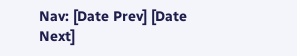Nav: [Date Prev] [Date Next]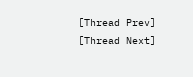[Thread Prev] [Thread Next]